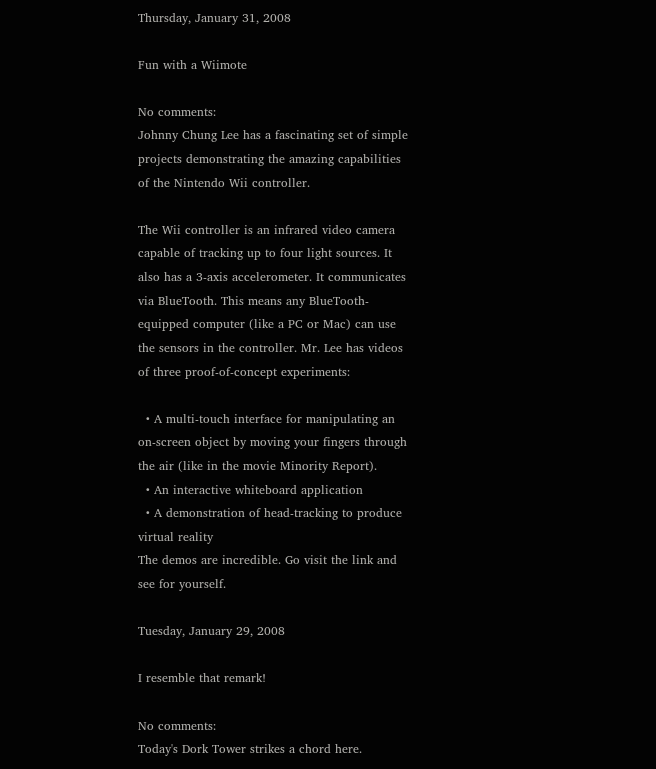Thursday, January 31, 2008

Fun with a Wiimote

No comments:
Johnny Chung Lee has a fascinating set of simple projects demonstrating the amazing capabilities of the Nintendo Wii controller.

The Wii controller is an infrared video camera capable of tracking up to four light sources. It also has a 3-axis accelerometer. It communicates via BlueTooth. This means any BlueTooth-equipped computer (like a PC or Mac) can use the sensors in the controller. Mr. Lee has videos of three proof-of-concept experiments:

  • A multi-touch interface for manipulating an on-screen object by moving your fingers through the air (like in the movie Minority Report).
  • An interactive whiteboard application
  • A demonstration of head-tracking to produce virtual reality
The demos are incredible. Go visit the link and see for yourself.

Tuesday, January 29, 2008

I resemble that remark!

No comments:
Today's Dork Tower strikes a chord here.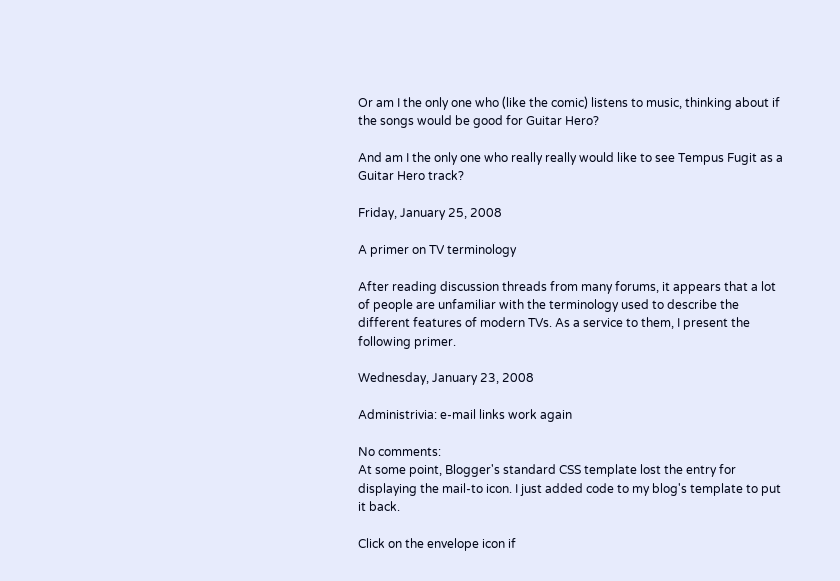Or am I the only one who (like the comic) listens to music, thinking about if the songs would be good for Guitar Hero?

And am I the only one who really really would like to see Tempus Fugit as a Guitar Hero track?

Friday, January 25, 2008

A primer on TV terminology

After reading discussion threads from many forums, it appears that a lot of people are unfamiliar with the terminology used to describe the different features of modern TVs. As a service to them, I present the following primer.

Wednesday, January 23, 2008

Administrivia: e-mail links work again

No comments:
At some point, Blogger's standard CSS template lost the entry for displaying the mail-to icon. I just added code to my blog's template to put it back.

Click on the envelope icon if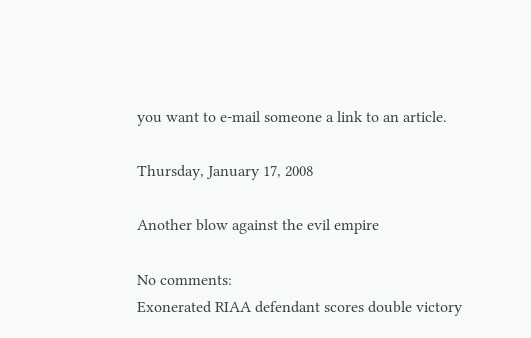you want to e-mail someone a link to an article.

Thursday, January 17, 2008

Another blow against the evil empire

No comments:
Exonerated RIAA defendant scores double victory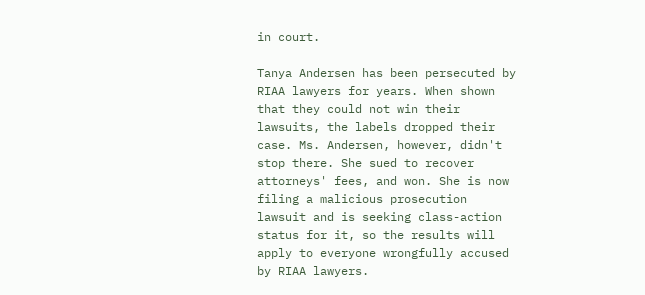in court.

Tanya Andersen has been persecuted by RIAA lawyers for years. When shown that they could not win their lawsuits, the labels dropped their case. Ms. Andersen, however, didn't stop there. She sued to recover attorneys' fees, and won. She is now filing a malicious prosecution lawsuit and is seeking class-action status for it, so the results will apply to everyone wrongfully accused by RIAA lawyers.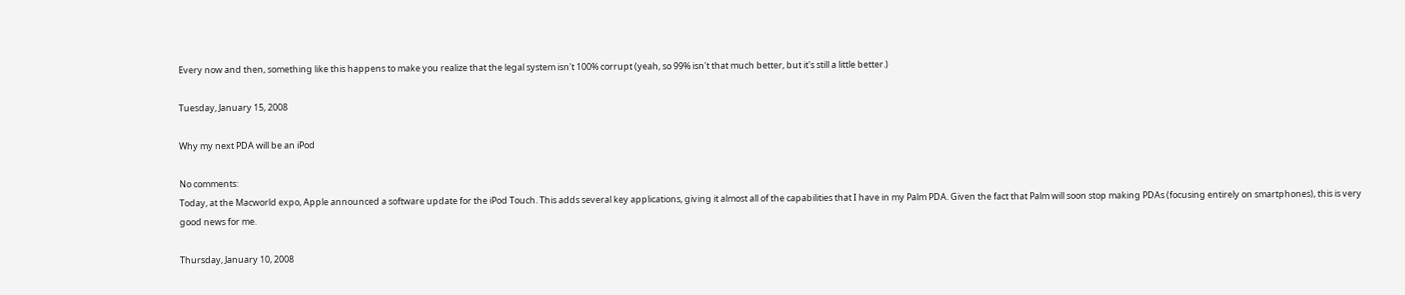Every now and then, something like this happens to make you realize that the legal system isn't 100% corrupt (yeah, so 99% isn't that much better, but it's still a little better.)

Tuesday, January 15, 2008

Why my next PDA will be an iPod

No comments:
Today, at the Macworld expo, Apple announced a software update for the iPod Touch. This adds several key applications, giving it almost all of the capabilities that I have in my Palm PDA. Given the fact that Palm will soon stop making PDAs (focusing entirely on smartphones), this is very good news for me.

Thursday, January 10, 2008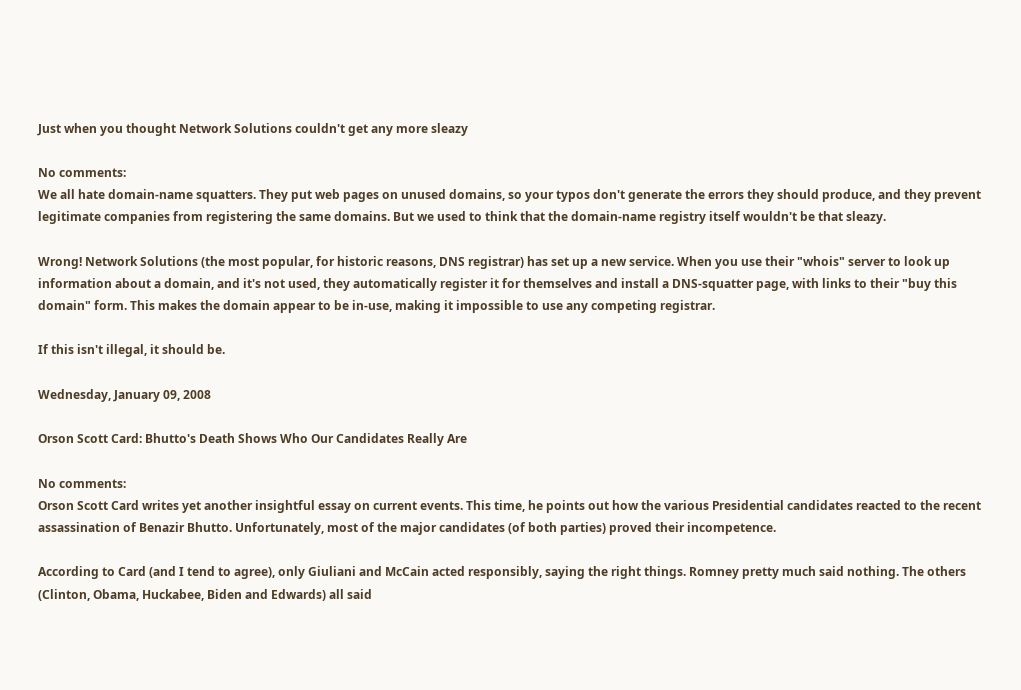Just when you thought Network Solutions couldn't get any more sleazy

No comments:
We all hate domain-name squatters. They put web pages on unused domains, so your typos don't generate the errors they should produce, and they prevent legitimate companies from registering the same domains. But we used to think that the domain-name registry itself wouldn't be that sleazy.

Wrong! Network Solutions (the most popular, for historic reasons, DNS registrar) has set up a new service. When you use their "whois" server to look up information about a domain, and it's not used, they automatically register it for themselves and install a DNS-squatter page, with links to their "buy this domain" form. This makes the domain appear to be in-use, making it impossible to use any competing registrar.

If this isn't illegal, it should be.

Wednesday, January 09, 2008

Orson Scott Card: Bhutto's Death Shows Who Our Candidates Really Are

No comments:
Orson Scott Card writes yet another insightful essay on current events. This time, he points out how the various Presidential candidates reacted to the recent assassination of Benazir Bhutto. Unfortunately, most of the major candidates (of both parties) proved their incompetence.

According to Card (and I tend to agree), only Giuliani and McCain acted responsibly, saying the right things. Romney pretty much said nothing. The others (Clinton, Obama, Huckabee, Biden and Edwards) all said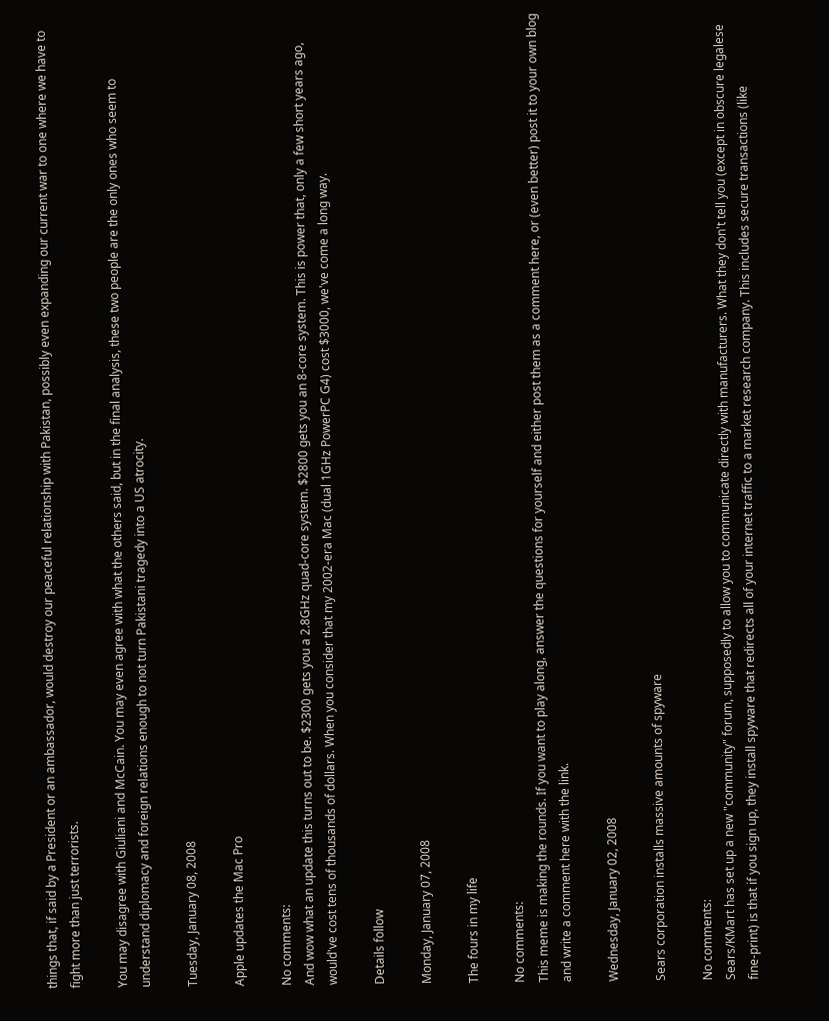things that, if said by a President or an ambassador, would destroy our peaceful relationship with Pakistan, possibly even expanding our current war to one where we have to fight more than just terrorists.

You may disagree with Giuliani and McCain. You may even agree with what the others said, but in the final analysis, these two people are the only ones who seem to understand diplomacy and foreign relations enough to not turn Pakistani tragedy into a US atrocity.

Tuesday, January 08, 2008

Apple updates the Mac Pro

No comments:
And wow what an update this turns out to be. $2300 gets you a 2.8GHz quad-core system. $2800 gets you an 8-core system. This is power that, only a few short years ago, would've cost tens of thousands of dollars. When you consider that my 2002-era Mac (dual 1GHz PowerPC G4) cost $3000, we've come a long way.

Details follow

Monday, January 07, 2008

The fours in my life

No comments:
This meme is making the rounds. If you want to play along, answer the questions for yourself and either post them as a comment here, or (even better) post it to your own blog and write a comment here with the link.

Wednesday, January 02, 2008

Sears corporation installs massive amounts of spyware

No comments:
Sears/KMart has set up a new "community" forum, supposedly to allow you to communicate directly with manufacturers. What they don't tell you (except in obscure legalese fine-print) is that if you sign up, they install spyware that redirects all of your internet traffic to a market research company. This includes secure transactions (like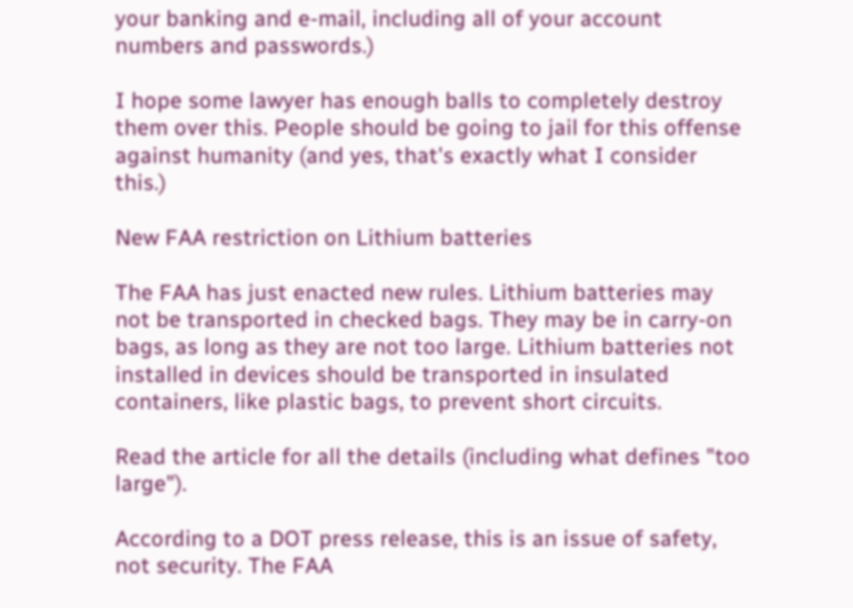your banking and e-mail, including all of your account numbers and passwords.)

I hope some lawyer has enough balls to completely destroy them over this. People should be going to jail for this offense against humanity (and yes, that's exactly what I consider this.)

New FAA restriction on Lithium batteries

The FAA has just enacted new rules. Lithium batteries may not be transported in checked bags. They may be in carry-on bags, as long as they are not too large. Lithium batteries not installed in devices should be transported in insulated containers, like plastic bags, to prevent short circuits.

Read the article for all the details (including what defines "too large").

According to a DOT press release, this is an issue of safety, not security. The FAA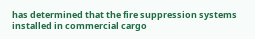has determined that the fire suppression systems installed in commercial cargo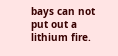bays can not put out a lithium fire.